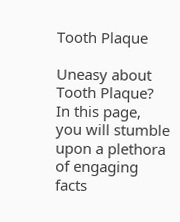Tooth Plaque

Uneasy about Tooth Plaque? In this page, you will stumble upon a plethora of engaging facts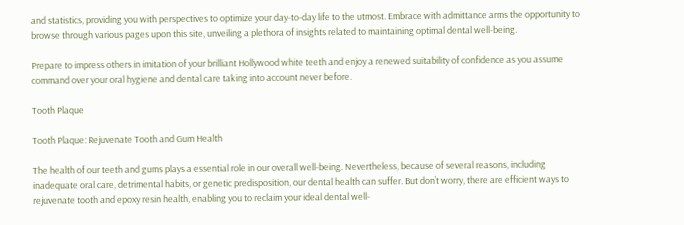and statistics, providing you with perspectives to optimize your day-to-day life to the utmost. Embrace with admittance arms the opportunity to browse through various pages upon this site, unveiling a plethora of insights related to maintaining optimal dental well-being.

Prepare to impress others in imitation of your brilliant Hollywood white teeth and enjoy a renewed suitability of confidence as you assume command over your oral hygiene and dental care taking into account never before.

Tooth Plaque

Tooth Plaque: Rejuvenate Tooth and Gum Health

The health of our teeth and gums plays a essential role in our overall well-being. Nevertheless, because of several reasons, including inadequate oral care, detrimental habits, or genetic predisposition, our dental health can suffer. But don’t worry, there are efficient ways to rejuvenate tooth and epoxy resin health, enabling you to reclaim your ideal dental well-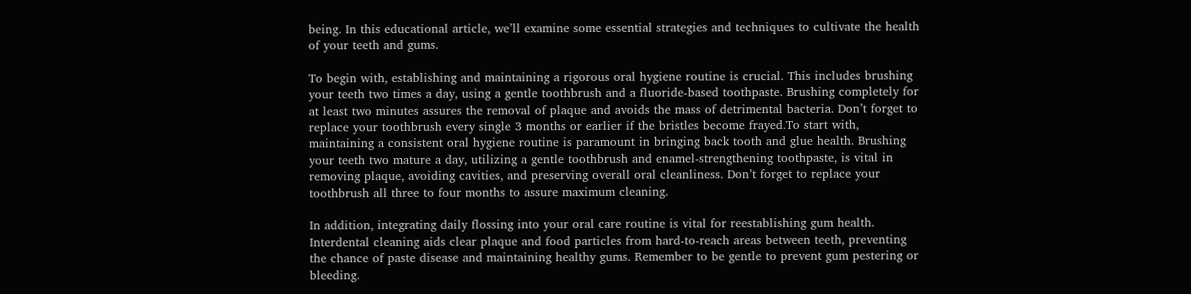being. In this educational article, we’ll examine some essential strategies and techniques to cultivate the health of your teeth and gums.

To begin with, establishing and maintaining a rigorous oral hygiene routine is crucial. This includes brushing your teeth two times a day, using a gentle toothbrush and a fluoride-based toothpaste. Brushing completely for at least two minutes assures the removal of plaque and avoids the mass of detrimental bacteria. Don’t forget to replace your toothbrush every single 3 months or earlier if the bristles become frayed.To start with, maintaining a consistent oral hygiene routine is paramount in bringing back tooth and glue health. Brushing your teeth two mature a day, utilizing a gentle toothbrush and enamel-strengthening toothpaste, is vital in removing plaque, avoiding cavities, and preserving overall oral cleanliness. Don’t forget to replace your toothbrush all three to four months to assure maximum cleaning.

In addition, integrating daily flossing into your oral care routine is vital for reestablishing gum health. Interdental cleaning aids clear plaque and food particles from hard-to-reach areas between teeth, preventing the chance of paste disease and maintaining healthy gums. Remember to be gentle to prevent gum pestering or bleeding.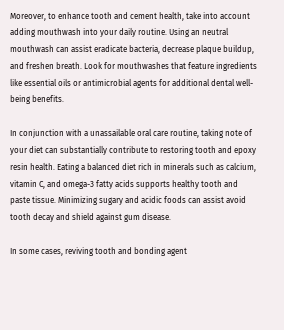Moreover, to enhance tooth and cement health, take into account adding mouthwash into your daily routine. Using an neutral mouthwash can assist eradicate bacteria, decrease plaque buildup, and freshen breath. Look for mouthwashes that feature ingredients like essential oils or antimicrobial agents for additional dental well-being benefits.

In conjunction with a unassailable oral care routine, taking note of your diet can substantially contribute to restoring tooth and epoxy resin health. Eating a balanced diet rich in minerals such as calcium, vitamin C, and omega-3 fatty acids supports healthy tooth and paste tissue. Minimizing sugary and acidic foods can assist avoid tooth decay and shield against gum disease.

In some cases, reviving tooth and bonding agent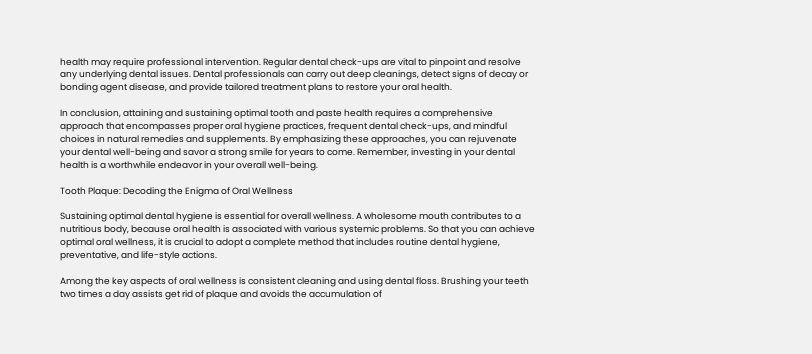health may require professional intervention. Regular dental check-ups are vital to pinpoint and resolve any underlying dental issues. Dental professionals can carry out deep cleanings, detect signs of decay or bonding agent disease, and provide tailored treatment plans to restore your oral health.

In conclusion, attaining and sustaining optimal tooth and paste health requires a comprehensive approach that encompasses proper oral hygiene practices, frequent dental check-ups, and mindful choices in natural remedies and supplements. By emphasizing these approaches, you can rejuvenate your dental well-being and savor a strong smile for years to come. Remember, investing in your dental health is a worthwhile endeavor in your overall well-being.

Tooth Plaque: Decoding the Enigma of Oral Wellness

Sustaining optimal dental hygiene is essential for overall wellness. A wholesome mouth contributes to a nutritious body, because oral health is associated with various systemic problems. So that you can achieve optimal oral wellness, it is crucial to adopt a complete method that includes routine dental hygiene, preventative, and life-style actions.

Among the key aspects of oral wellness is consistent cleaning and using dental floss. Brushing your teeth two times a day assists get rid of plaque and avoids the accumulation of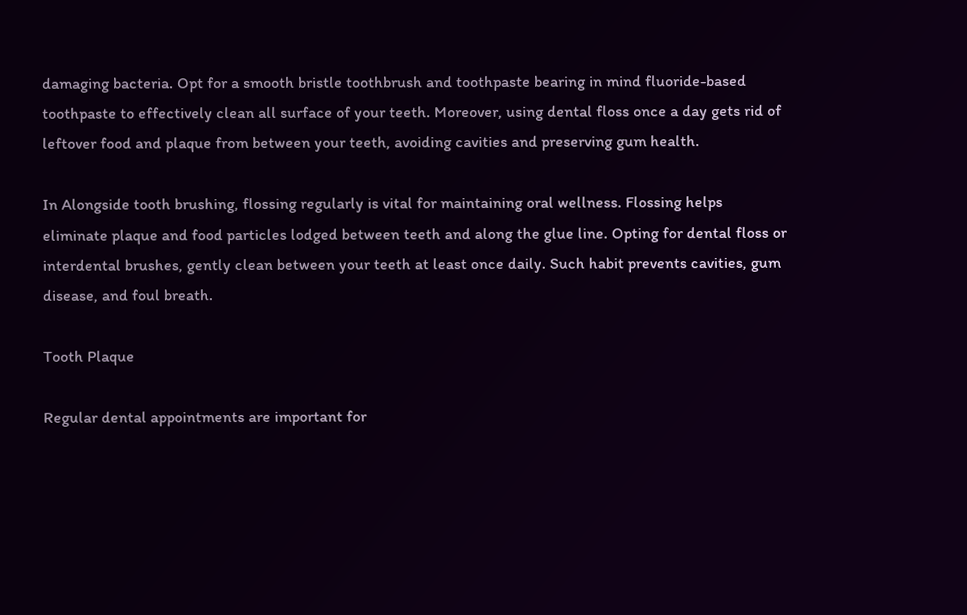damaging bacteria. Opt for a smooth bristle toothbrush and toothpaste bearing in mind fluoride-based toothpaste to effectively clean all surface of your teeth. Moreover, using dental floss once a day gets rid of leftover food and plaque from between your teeth, avoiding cavities and preserving gum health.

In Alongside tooth brushing, flossing regularly is vital for maintaining oral wellness. Flossing helps eliminate plaque and food particles lodged between teeth and along the glue line. Opting for dental floss or interdental brushes, gently clean between your teeth at least once daily. Such habit prevents cavities, gum disease, and foul breath.

Tooth Plaque

Regular dental appointments are important for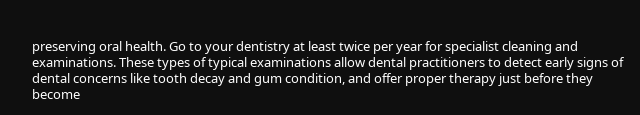preserving oral health. Go to your dentistry at least twice per year for specialist cleaning and examinations. These types of typical examinations allow dental practitioners to detect early signs of dental concerns like tooth decay and gum condition, and offer proper therapy just before they become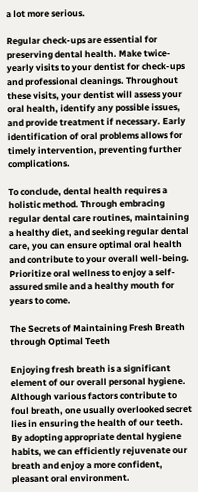a lot more serious.

Regular check-ups are essential for preserving dental health. Make twice-yearly visits to your dentist for check-ups and professional cleanings. Throughout these visits, your dentist will assess your oral health, identify any possible issues, and provide treatment if necessary. Early identification of oral problems allows for timely intervention, preventing further complications.

To conclude, dental health requires a holistic method. Through embracing regular dental care routines, maintaining a healthy diet, and seeking regular dental care, you can ensure optimal oral health and contribute to your overall well-being. Prioritize oral wellness to enjoy a self-assured smile and a healthy mouth for years to come.

The Secrets of Maintaining Fresh Breath through Optimal Teeth

Enjoying fresh breath is a significant element of our overall personal hygiene. Although various factors contribute to foul breath, one usually overlooked secret lies in ensuring the health of our teeth. By adopting appropriate dental hygiene habits, we can efficiently rejuvenate our breath and enjoy a more confident, pleasant oral environment.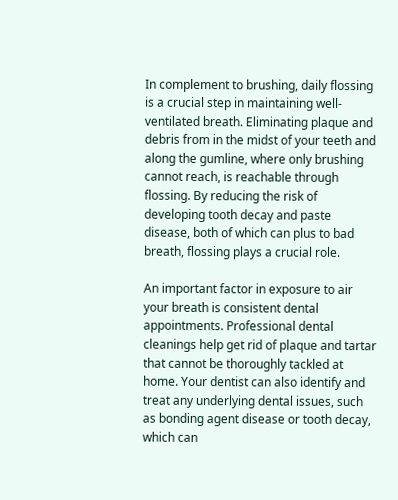In complement to brushing, daily flossing is a crucial step in maintaining well-ventilated breath. Eliminating plaque and debris from in the midst of your teeth and along the gumline, where only brushing cannot reach, is reachable through flossing. By reducing the risk of developing tooth decay and paste disease, both of which can plus to bad breath, flossing plays a crucial role.

An important factor in exposure to air your breath is consistent dental appointments. Professional dental cleanings help get rid of plaque and tartar that cannot be thoroughly tackled at home. Your dentist can also identify and treat any underlying dental issues, such as bonding agent disease or tooth decay, which can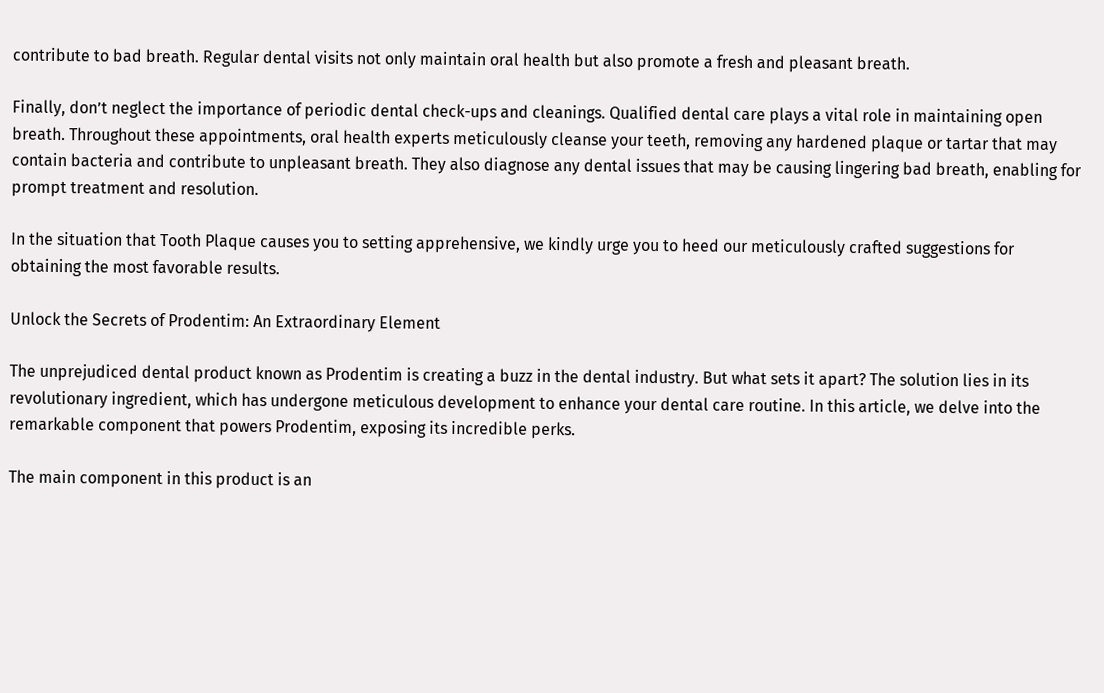contribute to bad breath. Regular dental visits not only maintain oral health but also promote a fresh and pleasant breath.

Finally, don’t neglect the importance of periodic dental check-ups and cleanings. Qualified dental care plays a vital role in maintaining open breath. Throughout these appointments, oral health experts meticulously cleanse your teeth, removing any hardened plaque or tartar that may contain bacteria and contribute to unpleasant breath. They also diagnose any dental issues that may be causing lingering bad breath, enabling for prompt treatment and resolution.

In the situation that Tooth Plaque causes you to setting apprehensive, we kindly urge you to heed our meticulously crafted suggestions for obtaining the most favorable results.

Unlock the Secrets of Prodentim: An Extraordinary Element

The unprejudiced dental product known as Prodentim is creating a buzz in the dental industry. But what sets it apart? The solution lies in its revolutionary ingredient, which has undergone meticulous development to enhance your dental care routine. In this article, we delve into the remarkable component that powers Prodentim, exposing its incredible perks.

The main component in this product is an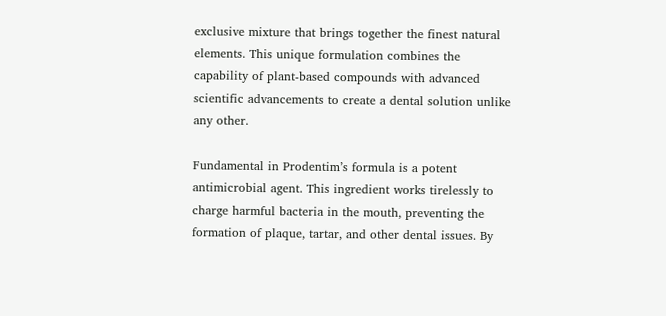exclusive mixture that brings together the finest natural elements. This unique formulation combines the capability of plant-based compounds with advanced scientific advancements to create a dental solution unlike any other.

Fundamental in Prodentim’s formula is a potent antimicrobial agent. This ingredient works tirelessly to charge harmful bacteria in the mouth, preventing the formation of plaque, tartar, and other dental issues. By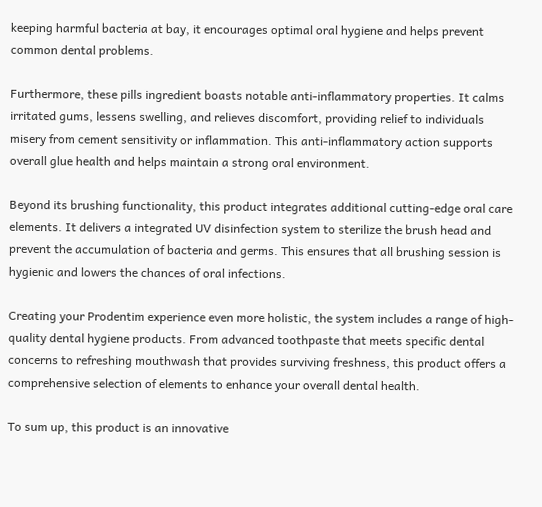keeping harmful bacteria at bay, it encourages optimal oral hygiene and helps prevent common dental problems.

Furthermore, these pills ingredient boasts notable anti-inflammatory properties. It calms irritated gums, lessens swelling, and relieves discomfort, providing relief to individuals misery from cement sensitivity or inflammation. This anti-inflammatory action supports overall glue health and helps maintain a strong oral environment.

Beyond its brushing functionality, this product integrates additional cutting-edge oral care elements. It delivers a integrated UV disinfection system to sterilize the brush head and prevent the accumulation of bacteria and germs. This ensures that all brushing session is hygienic and lowers the chances of oral infections.

Creating your Prodentim experience even more holistic, the system includes a range of high-quality dental hygiene products. From advanced toothpaste that meets specific dental concerns to refreshing mouthwash that provides surviving freshness, this product offers a comprehensive selection of elements to enhance your overall dental health.

To sum up, this product is an innovative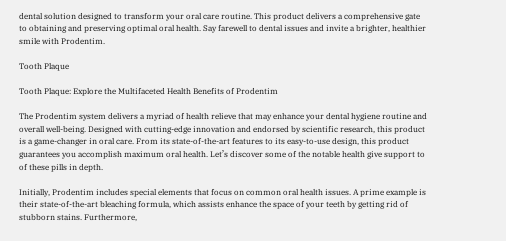dental solution designed to transform your oral care routine. This product delivers a comprehensive gate to obtaining and preserving optimal oral health. Say farewell to dental issues and invite a brighter, healthier smile with Prodentim.

Tooth Plaque

Tooth Plaque: Explore the Multifaceted Health Benefits of Prodentim

The Prodentim system delivers a myriad of health relieve that may enhance your dental hygiene routine and overall well-being. Designed with cutting-edge innovation and endorsed by scientific research, this product is a game-changer in oral care. From its state-of-the-art features to its easy-to-use design, this product guarantees you accomplish maximum oral health. Let’s discover some of the notable health give support to of these pills in depth.

Initially, Prodentim includes special elements that focus on common oral health issues. A prime example is their state-of-the-art bleaching formula, which assists enhance the space of your teeth by getting rid of stubborn stains. Furthermore,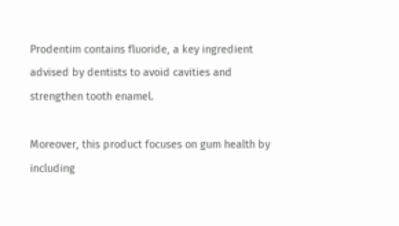Prodentim contains fluoride, a key ingredient advised by dentists to avoid cavities and strengthen tooth enamel.

Moreover, this product focuses on gum health by including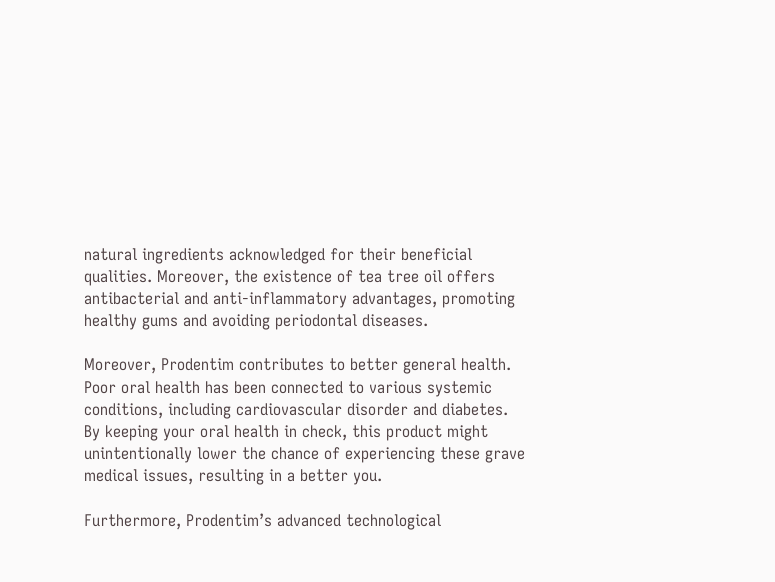natural ingredients acknowledged for their beneficial qualities. Moreover, the existence of tea tree oil offers antibacterial and anti-inflammatory advantages, promoting healthy gums and avoiding periodontal diseases.

Moreover, Prodentim contributes to better general health. Poor oral health has been connected to various systemic conditions, including cardiovascular disorder and diabetes. By keeping your oral health in check, this product might unintentionally lower the chance of experiencing these grave medical issues, resulting in a better you.

Furthermore, Prodentim’s advanced technological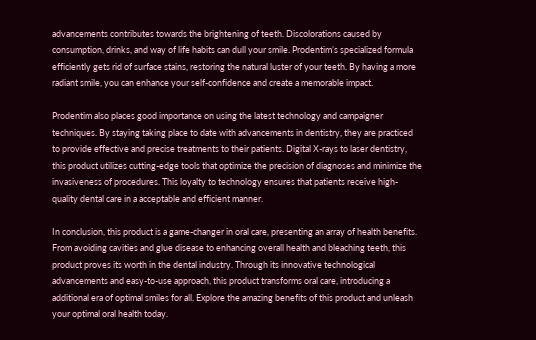advancements contributes towards the brightening of teeth. Discolorations caused by consumption, drinks, and way of life habits can dull your smile. Prodentim’s specialized formula efficiently gets rid of surface stains, restoring the natural luster of your teeth. By having a more radiant smile, you can enhance your self-confidence and create a memorable impact.

Prodentim also places good importance on using the latest technology and campaigner techniques. By staying taking place to date with advancements in dentistry, they are practiced to provide effective and precise treatments to their patients. Digital X-rays to laser dentistry, this product utilizes cutting-edge tools that optimize the precision of diagnoses and minimize the invasiveness of procedures. This loyalty to technology ensures that patients receive high-quality dental care in a acceptable and efficient manner.

In conclusion, this product is a game-changer in oral care, presenting an array of health benefits. From avoiding cavities and glue disease to enhancing overall health and bleaching teeth, this product proves its worth in the dental industry. Through its innovative technological advancements and easy-to-use approach, this product transforms oral care, introducing a additional era of optimal smiles for all. Explore the amazing benefits of this product and unleash your optimal oral health today.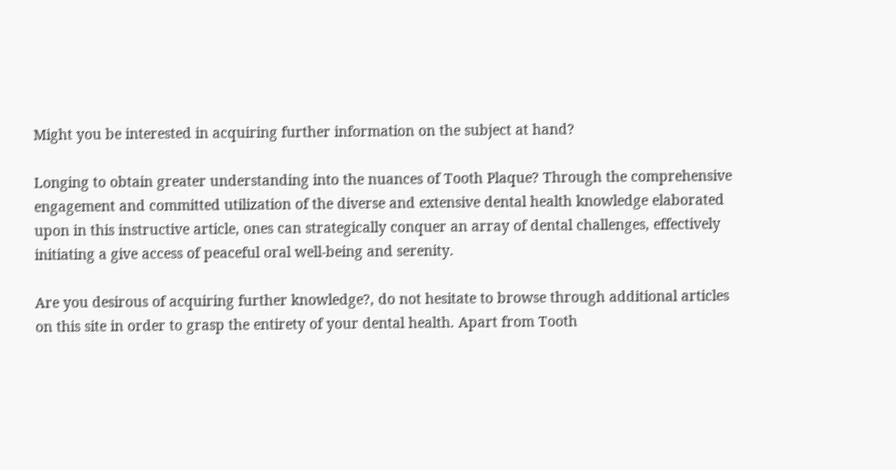Might you be interested in acquiring further information on the subject at hand?

Longing to obtain greater understanding into the nuances of Tooth Plaque? Through the comprehensive engagement and committed utilization of the diverse and extensive dental health knowledge elaborated upon in this instructive article, ones can strategically conquer an array of dental challenges, effectively initiating a give access of peaceful oral well-being and serenity.

Are you desirous of acquiring further knowledge?, do not hesitate to browse through additional articles on this site in order to grasp the entirety of your dental health. Apart from Tooth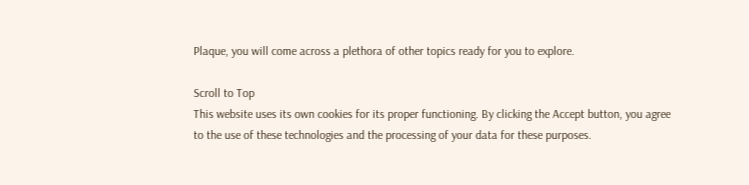Plaque, you will come across a plethora of other topics ready for you to explore.

Scroll to Top
This website uses its own cookies for its proper functioning. By clicking the Accept button, you agree to the use of these technologies and the processing of your data for these purposes.